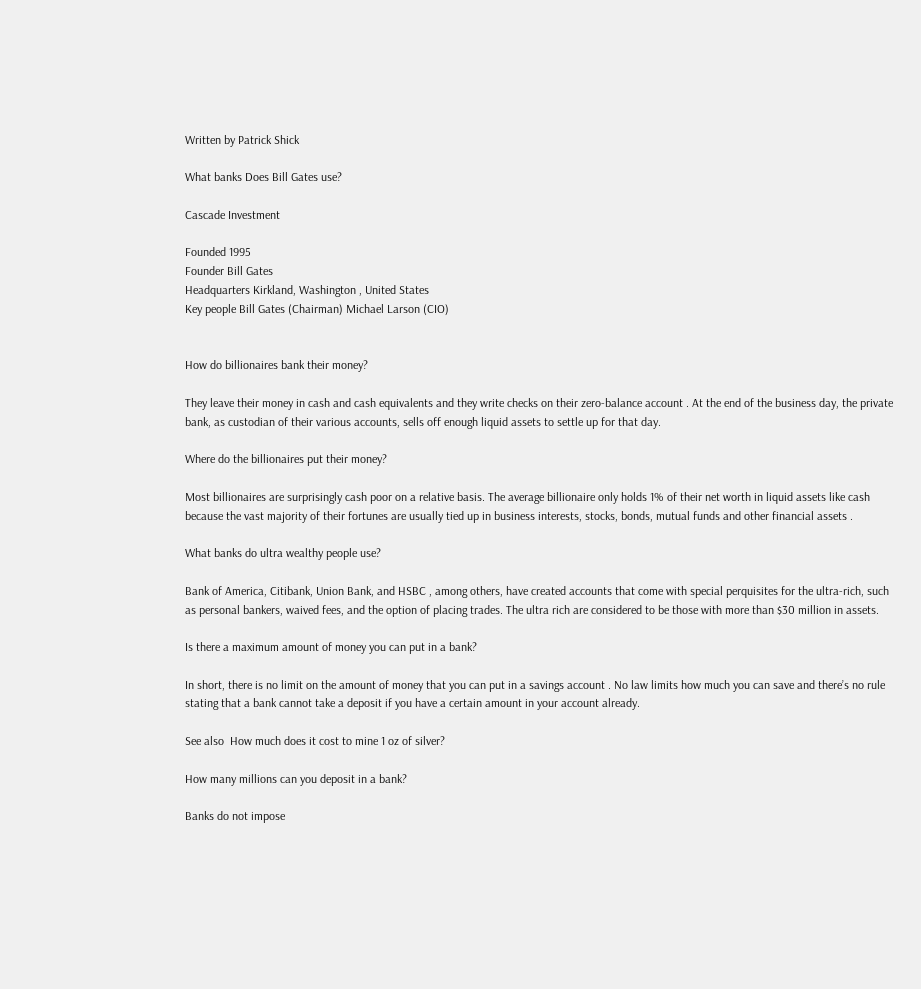Written by Patrick Shick

What banks Does Bill Gates use?

Cascade Investment

Founded 1995
Founder Bill Gates
Headquarters Kirkland, Washington , United States
Key people Bill Gates (Chairman) Michael Larson (CIO)


How do billionaires bank their money?

They leave their money in cash and cash equivalents and they write checks on their zero-balance account . At the end of the business day, the private bank, as custodian of their various accounts, sells off enough liquid assets to settle up for that day.

Where do the billionaires put their money?

Most billionaires are surprisingly cash poor on a relative basis. The average billionaire only holds 1% of their net worth in liquid assets like cash because the vast majority of their fortunes are usually tied up in business interests, stocks, bonds, mutual funds and other financial assets .

What banks do ultra wealthy people use?

Bank of America, Citibank, Union Bank, and HSBC , among others, have created accounts that come with special perquisites for the ultra-rich, such as personal bankers, waived fees, and the option of placing trades. The ultra rich are considered to be those with more than $30 million in assets.

Is there a maximum amount of money you can put in a bank?

In short, there is no limit on the amount of money that you can put in a savings account . No law limits how much you can save and there’s no rule stating that a bank cannot take a deposit if you have a certain amount in your account already.

See also  How much does it cost to mine 1 oz of silver?

How many millions can you deposit in a bank?

Banks do not impose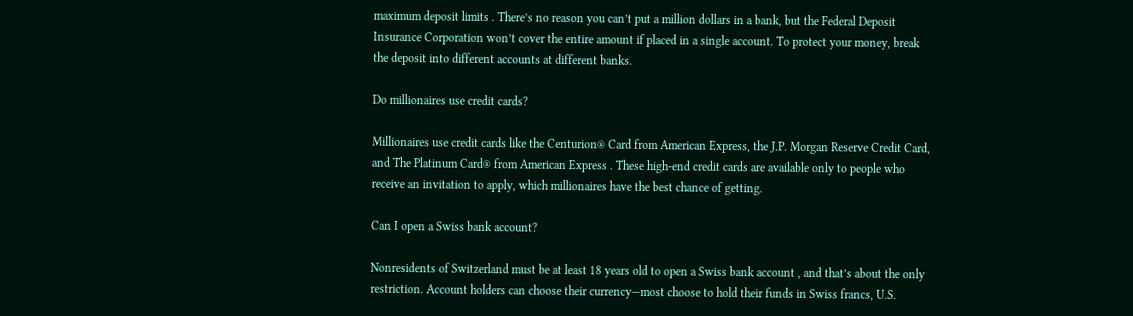maximum deposit limits . There’s no reason you can’t put a million dollars in a bank, but the Federal Deposit Insurance Corporation won’t cover the entire amount if placed in a single account. To protect your money, break the deposit into different accounts at different banks.

Do millionaires use credit cards?

Millionaires use credit cards like the Centurion® Card from American Express, the J.P. Morgan Reserve Credit Card, and The Platinum Card® from American Express . These high-end credit cards are available only to people who receive an invitation to apply, which millionaires have the best chance of getting.

Can I open a Swiss bank account?

Nonresidents of Switzerland must be at least 18 years old to open a Swiss bank account , and that’s about the only restriction. Account holders can choose their currency—most choose to hold their funds in Swiss francs, U.S.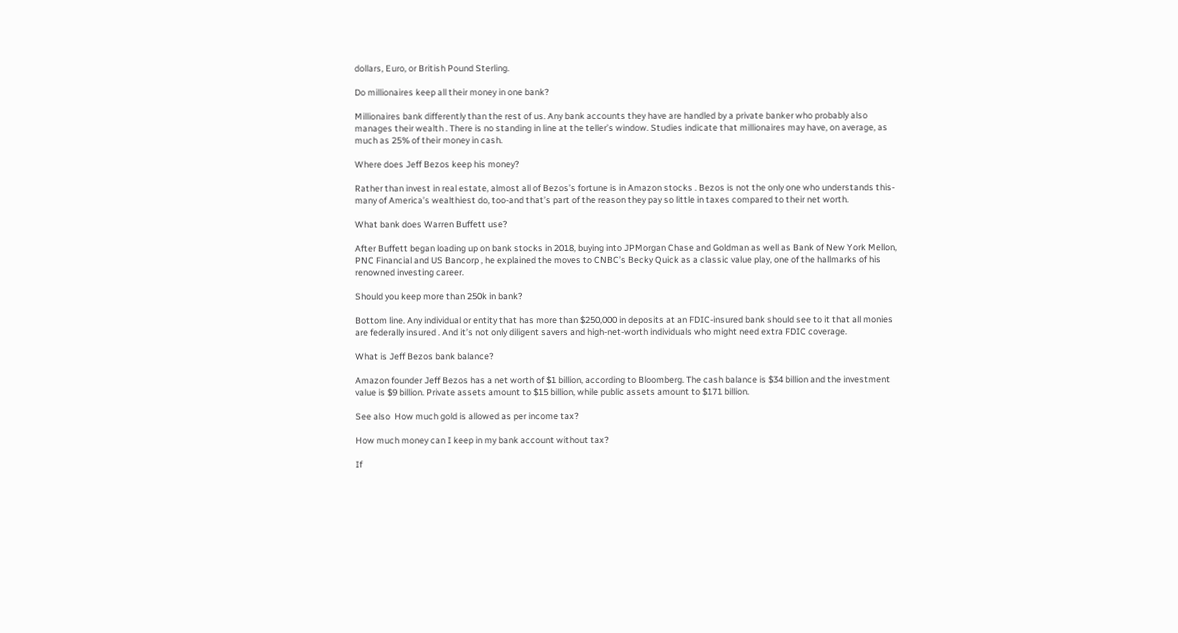dollars, Euro, or British Pound Sterling.

Do millionaires keep all their money in one bank?

Millionaires bank differently than the rest of us. Any bank accounts they have are handled by a private banker who probably also manages their wealth . There is no standing in line at the teller’s window. Studies indicate that millionaires may have, on average, as much as 25% of their money in cash.

Where does Jeff Bezos keep his money?

Rather than invest in real estate, almost all of Bezos’s fortune is in Amazon stocks . Bezos is not the only one who understands this-many of America’s wealthiest do, too-and that’s part of the reason they pay so little in taxes compared to their net worth.

What bank does Warren Buffett use?

After Buffett began loading up on bank stocks in 2018, buying into JPMorgan Chase and Goldman as well as Bank of New York Mellon, PNC Financial and US Bancorp , he explained the moves to CNBC’s Becky Quick as a classic value play, one of the hallmarks of his renowned investing career.

Should you keep more than 250k in bank?

Bottom line. Any individual or entity that has more than $250,000 in deposits at an FDIC-insured bank should see to it that all monies are federally insured . And it’s not only diligent savers and high-net-worth individuals who might need extra FDIC coverage.

What is Jeff Bezos bank balance?

Amazon founder Jeff Bezos has a net worth of $1 billion, according to Bloomberg. The cash balance is $34 billion and the investment value is $9 billion. Private assets amount to $15 billion, while public assets amount to $171 billion.

See also  How much gold is allowed as per income tax?

How much money can I keep in my bank account without tax?

If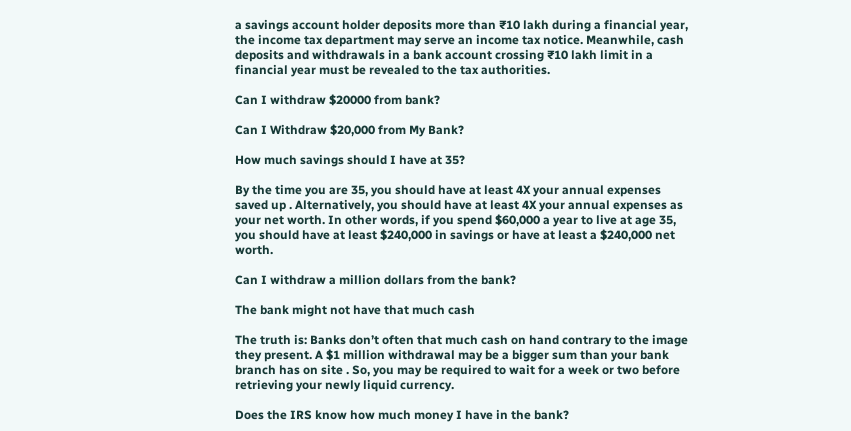a savings account holder deposits more than ₹10 lakh during a financial year, the income tax department may serve an income tax notice. Meanwhile, cash deposits and withdrawals in a bank account crossing ₹10 lakh limit in a financial year must be revealed to the tax authorities.

Can I withdraw $20000 from bank?

Can I Withdraw $20,000 from My Bank?

How much savings should I have at 35?

By the time you are 35, you should have at least 4X your annual expenses saved up . Alternatively, you should have at least 4X your annual expenses as your net worth. In other words, if you spend $60,000 a year to live at age 35, you should have at least $240,000 in savings or have at least a $240,000 net worth.

Can I withdraw a million dollars from the bank?

The bank might not have that much cash

The truth is: Banks don’t often that much cash on hand contrary to the image they present. A $1 million withdrawal may be a bigger sum than your bank branch has on site . So, you may be required to wait for a week or two before retrieving your newly liquid currency.

Does the IRS know how much money I have in the bank?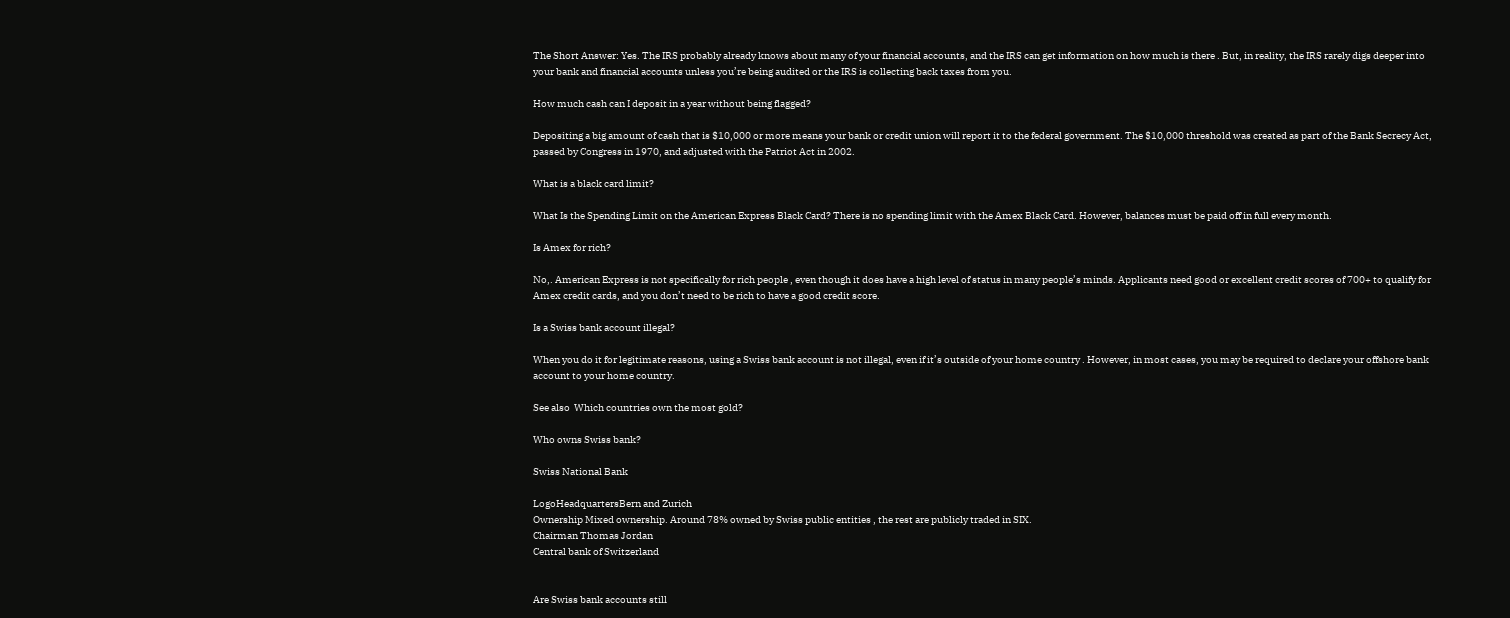The Short Answer: Yes. The IRS probably already knows about many of your financial accounts, and the IRS can get information on how much is there . But, in reality, the IRS rarely digs deeper into your bank and financial accounts unless you’re being audited or the IRS is collecting back taxes from you.

How much cash can I deposit in a year without being flagged?

Depositing a big amount of cash that is $10,000 or more means your bank or credit union will report it to the federal government. The $10,000 threshold was created as part of the Bank Secrecy Act, passed by Congress in 1970, and adjusted with the Patriot Act in 2002.

What is a black card limit?

What Is the Spending Limit on the American Express Black Card? There is no spending limit with the Amex Black Card. However, balances must be paid off in full every month.

Is Amex for rich?

No,. American Express is not specifically for rich people , even though it does have a high level of status in many people’s minds. Applicants need good or excellent credit scores of 700+ to qualify for Amex credit cards, and you don’t need to be rich to have a good credit score.

Is a Swiss bank account illegal?

When you do it for legitimate reasons, using a Swiss bank account is not illegal, even if it’s outside of your home country . However, in most cases, you may be required to declare your offshore bank account to your home country.

See also  Which countries own the most gold?

Who owns Swiss bank?

Swiss National Bank

LogoHeadquartersBern and Zurich
Ownership Mixed ownership. Around 78% owned by Swiss public entities , the rest are publicly traded in SIX.
Chairman Thomas Jordan
Central bank of Switzerland


Are Swiss bank accounts still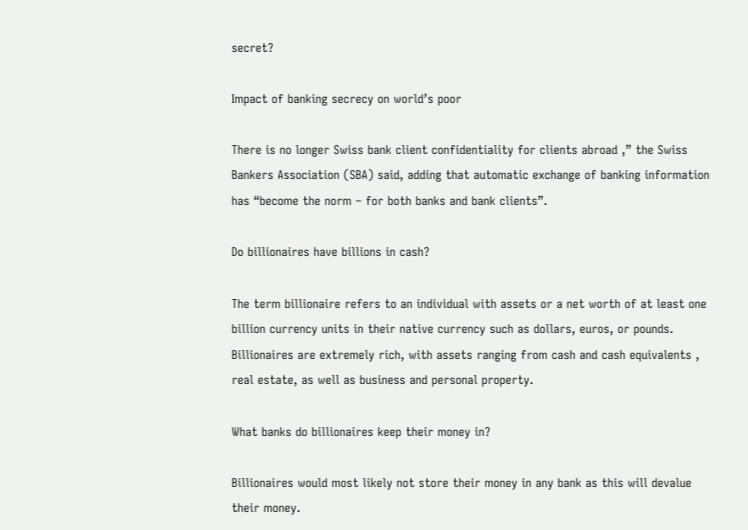secret?

Impact of banking secrecy on world’s poor

There is no longer Swiss bank client confidentiality for clients abroad ,” the Swiss Bankers Association (SBA) said, adding that automatic exchange of banking information has “become the norm – for both banks and bank clients”.

Do billionaires have billions in cash?

The term billionaire refers to an individual with assets or a net worth of at least one billion currency units in their native currency such as dollars, euros, or pounds. Billionaires are extremely rich, with assets ranging from cash and cash equivalents , real estate, as well as business and personal property.

What banks do billionaires keep their money in?

Billionaires would most likely not store their money in any bank as this will devalue their money.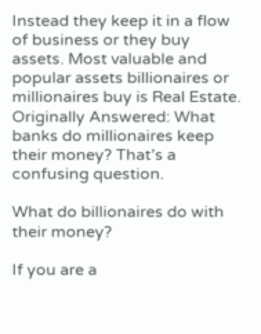Instead they keep it in a flow of business or they buy assets. Most valuable and popular assets billionaires or millionaires buy is Real Estate. Originally Answered: What banks do millionaires keep their money? That’s a confusing question.

What do billionaires do with their money?

If you are a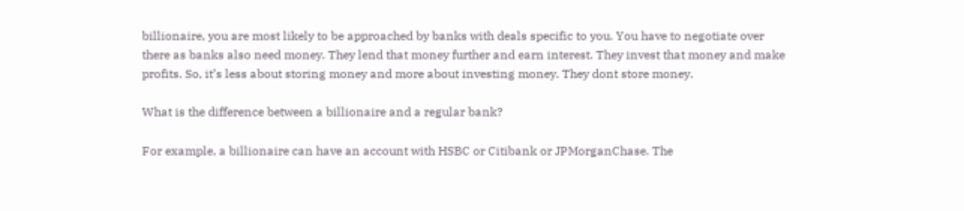billionaire, you are most likely to be approached by banks with deals specific to you. You have to negotiate over there as banks also need money. They lend that money further and earn interest. They invest that money and make profits. So, it’s less about storing money and more about investing money. They dont store money.

What is the difference between a billionaire and a regular bank?

For example, a billionaire can have an account with HSBC or Citibank or JPMorganChase. The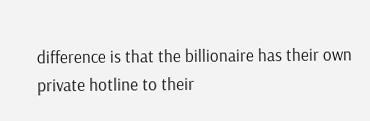difference is that the billionaire has their own private hotline to their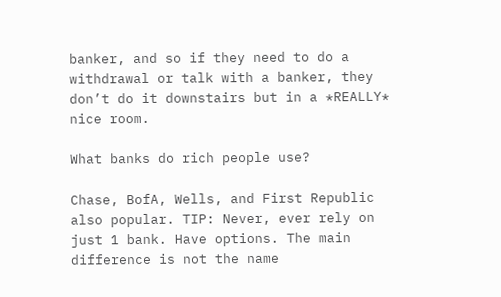banker, and so if they need to do a withdrawal or talk with a banker, they don’t do it downstairs but in a *REALLY* nice room.

What banks do rich people use?

Chase, BofA, Wells, and First Republic also popular. TIP: Never, ever rely on just 1 bank. Have options. The main difference is not the name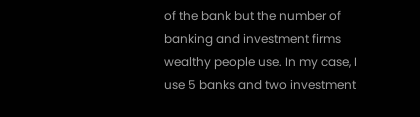of the bank but the number of banking and investment firms wealthy people use. In my case, I use 5 banks and two investment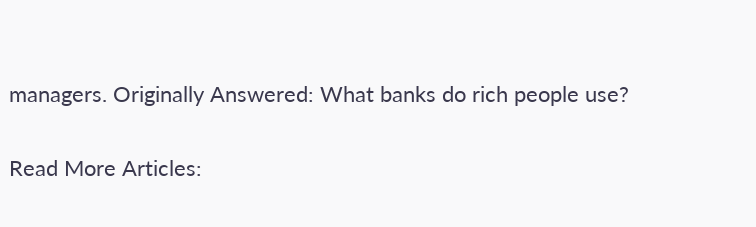managers. Originally Answered: What banks do rich people use?

Read More Articles: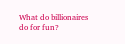What do billionaires do for fun?